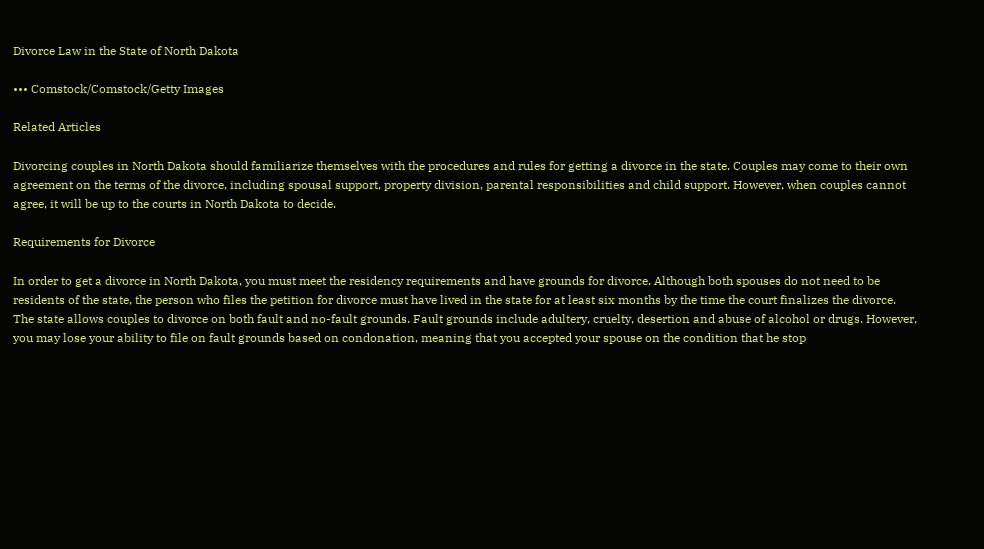Divorce Law in the State of North Dakota

••• Comstock/Comstock/Getty Images

Related Articles

Divorcing couples in North Dakota should familiarize themselves with the procedures and rules for getting a divorce in the state. Couples may come to their own agreement on the terms of the divorce, including spousal support, property division, parental responsibilities and child support. However, when couples cannot agree, it will be up to the courts in North Dakota to decide.

Requirements for Divorce

In order to get a divorce in North Dakota, you must meet the residency requirements and have grounds for divorce. Although both spouses do not need to be residents of the state, the person who files the petition for divorce must have lived in the state for at least six months by the time the court finalizes the divorce. The state allows couples to divorce on both fault and no-fault grounds. Fault grounds include adultery, cruelty, desertion and abuse of alcohol or drugs. However, you may lose your ability to file on fault grounds based on condonation, meaning that you accepted your spouse on the condition that he stop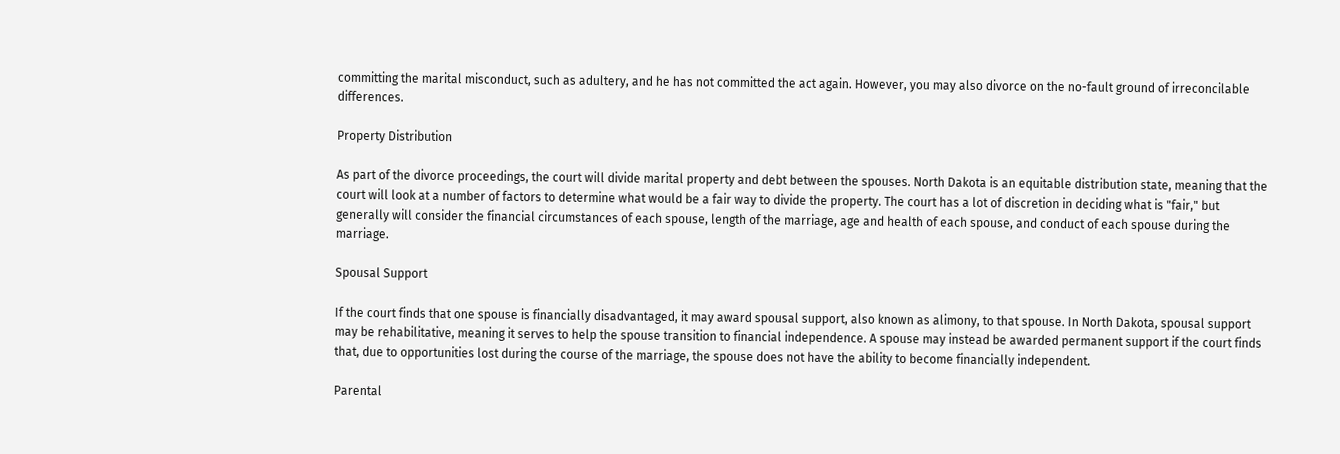committing the marital misconduct, such as adultery, and he has not committed the act again. However, you may also divorce on the no-fault ground of irreconcilable differences.

Property Distribution

As part of the divorce proceedings, the court will divide marital property and debt between the spouses. North Dakota is an equitable distribution state, meaning that the court will look at a number of factors to determine what would be a fair way to divide the property. The court has a lot of discretion in deciding what is "fair," but generally will consider the financial circumstances of each spouse, length of the marriage, age and health of each spouse, and conduct of each spouse during the marriage.

Spousal Support

If the court finds that one spouse is financially disadvantaged, it may award spousal support, also known as alimony, to that spouse. In North Dakota, spousal support may be rehabilitative, meaning it serves to help the spouse transition to financial independence. A spouse may instead be awarded permanent support if the court finds that, due to opportunities lost during the course of the marriage, the spouse does not have the ability to become financially independent.

Parental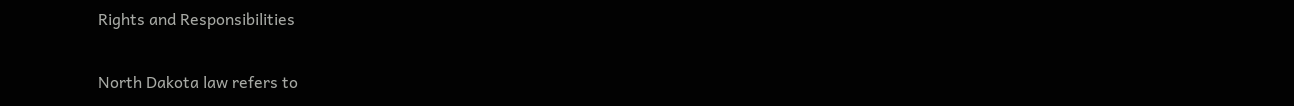Rights and Responsibilities

North Dakota law refers to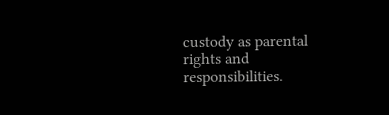custody as parental rights and responsibilities.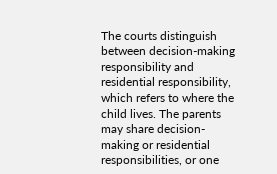The courts distinguish between decision-making responsibility and residential responsibility, which refers to where the child lives. The parents may share decision-making or residential responsibilities, or one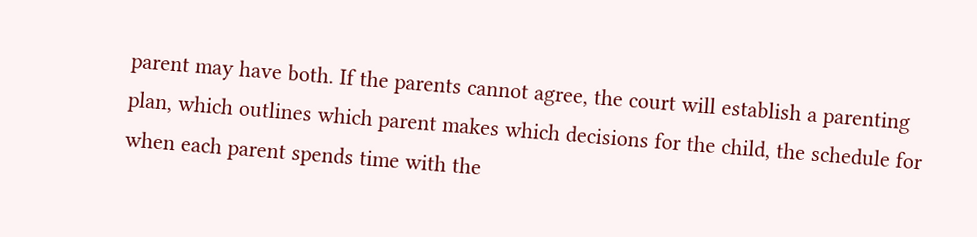parent may have both. If the parents cannot agree, the court will establish a parenting plan, which outlines which parent makes which decisions for the child, the schedule for when each parent spends time with the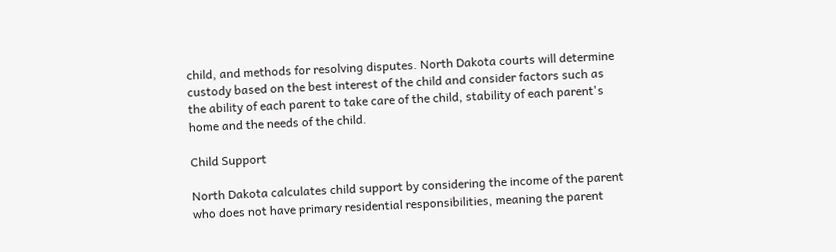child, and methods for resolving disputes. North Dakota courts will determine custody based on the best interest of the child and consider factors such as the ability of each parent to take care of the child, stability of each parent's home and the needs of the child.

Child Support

North Dakota calculates child support by considering the income of the parent who does not have primary residential responsibilities, meaning the parent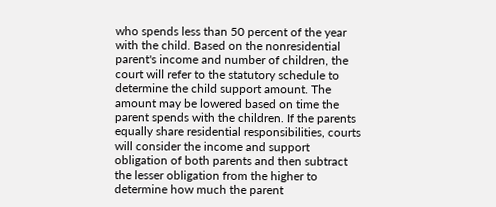who spends less than 50 percent of the year with the child. Based on the nonresidential parent's income and number of children, the court will refer to the statutory schedule to determine the child support amount. The amount may be lowered based on time the parent spends with the children. If the parents equally share residential responsibilities, courts will consider the income and support obligation of both parents and then subtract the lesser obligation from the higher to determine how much the parent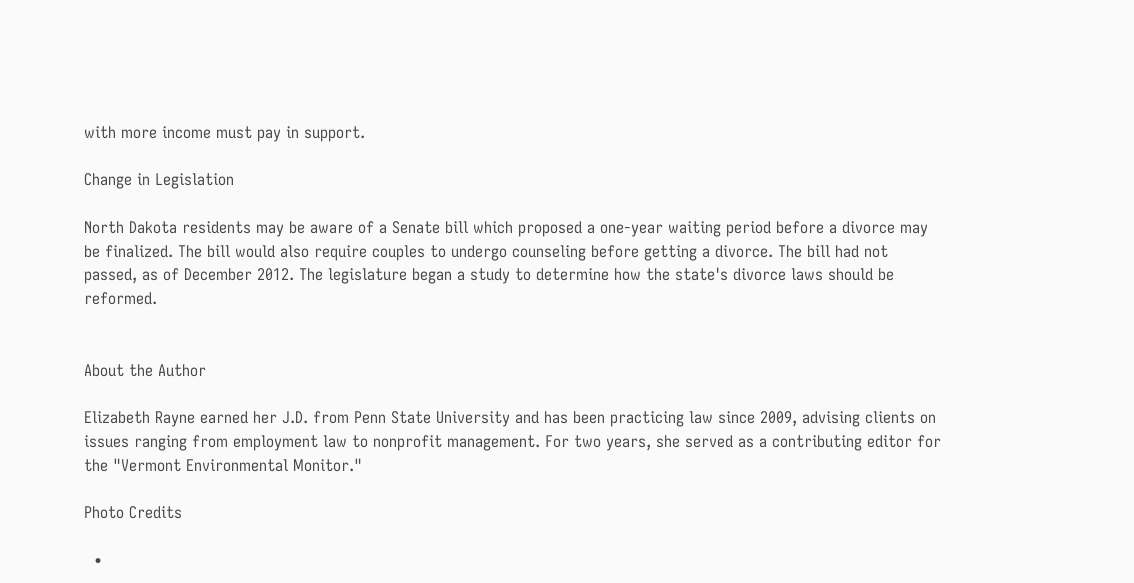with more income must pay in support.

Change in Legislation

North Dakota residents may be aware of a Senate bill which proposed a one-year waiting period before a divorce may be finalized. The bill would also require couples to undergo counseling before getting a divorce. The bill had not passed, as of December 2012. The legislature began a study to determine how the state's divorce laws should be reformed.


About the Author

Elizabeth Rayne earned her J.D. from Penn State University and has been practicing law since 2009, advising clients on issues ranging from employment law to nonprofit management. For two years, she served as a contributing editor for the "Vermont Environmental Monitor."

Photo Credits

  •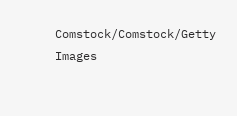Comstock/Comstock/Getty Images